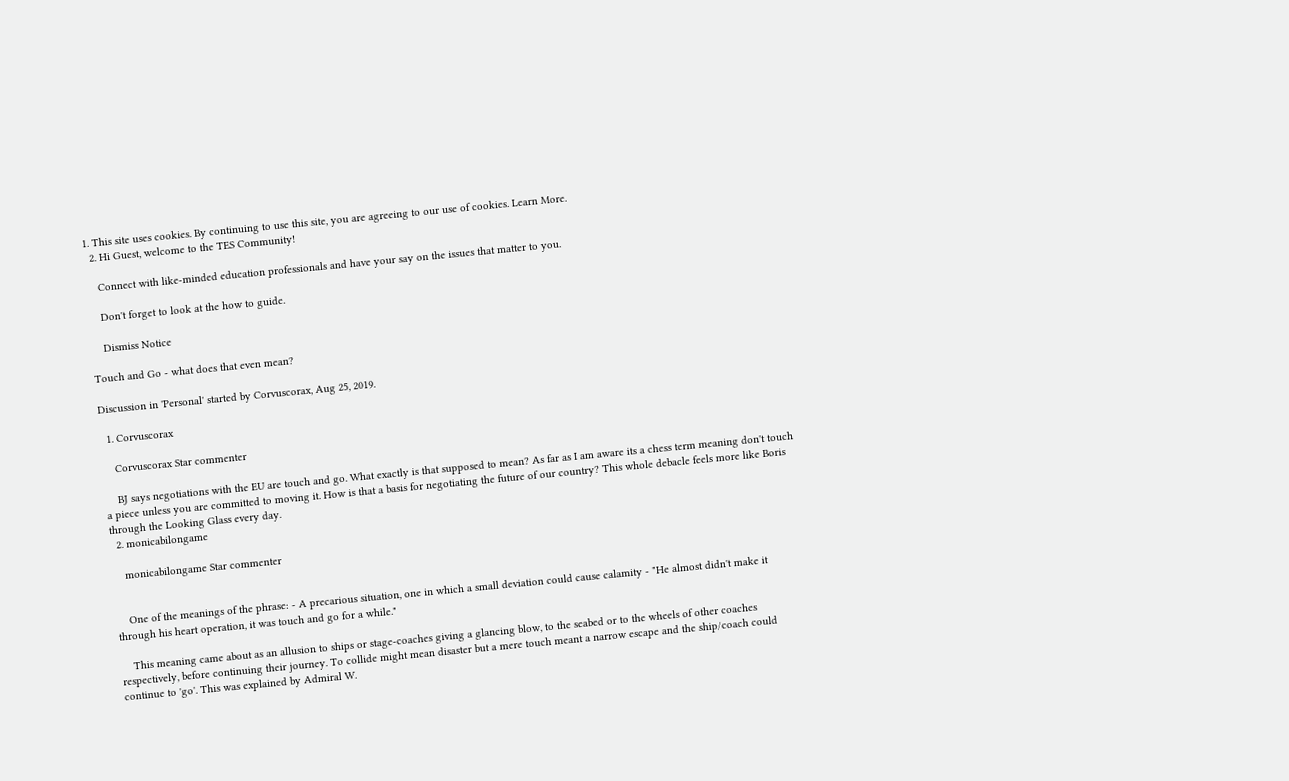1. This site uses cookies. By continuing to use this site, you are agreeing to our use of cookies. Learn More.
  2. Hi Guest, welcome to the TES Community!

    Connect with like-minded education professionals and have your say on the issues that matter to you.

    Don't forget to look at the how to guide.

    Dismiss Notice

Touch and Go - what does that even mean?

Discussion in 'Personal' started by Corvuscorax, Aug 25, 2019.

  1. Corvuscorax

    Corvuscorax Star commenter

    BJ says negotiations with the EU are touch and go. What exactly is that supposed to mean? As far as I am aware its a chess term meaning don't touch a piece unless you are committed to moving it. How is that a basis for negotiating the future of our country? This whole debacle feels more like Boris through the Looking Glass every day.
  2. monicabilongame

    monicabilongame Star commenter


    One of the meanings of the phrase: - A precarious situation, one in which a small deviation could cause calamity - "He almost didn't make it through his heart operation, it was touch and go for a while."

    This meaning came about as an allusion to ships or stage-coaches giving a glancing blow, to the seabed or to the wheels of other coaches respectively, before continuing their journey. To collide might mean disaster but a mere touch meant a narrow escape and the ship/coach could continue to 'go'. This was explained by Admiral W.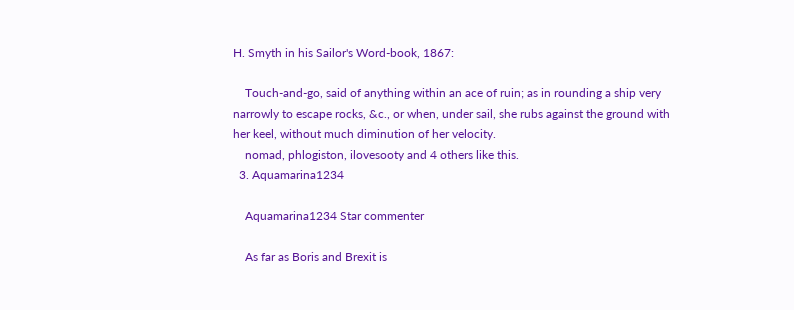H. Smyth in his Sailor's Word-book, 1867:

    Touch-and-go, said of anything within an ace of ruin; as in rounding a ship very narrowly to escape rocks, &c., or when, under sail, she rubs against the ground with her keel, without much diminution of her velocity.
    nomad, phlogiston, ilovesooty and 4 others like this.
  3. Aquamarina1234

    Aquamarina1234 Star commenter

    As far as Boris and Brexit is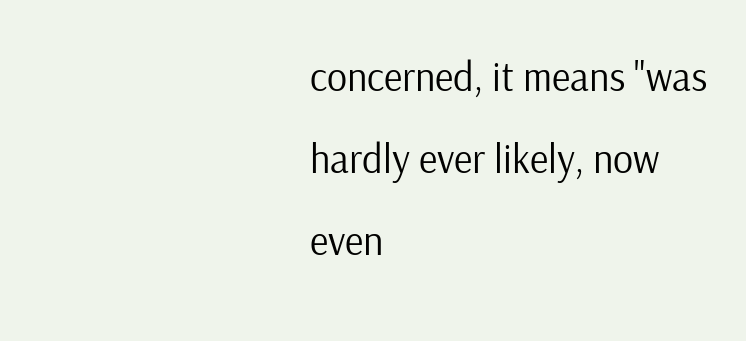concerned, it means "was hardly ever likely, now even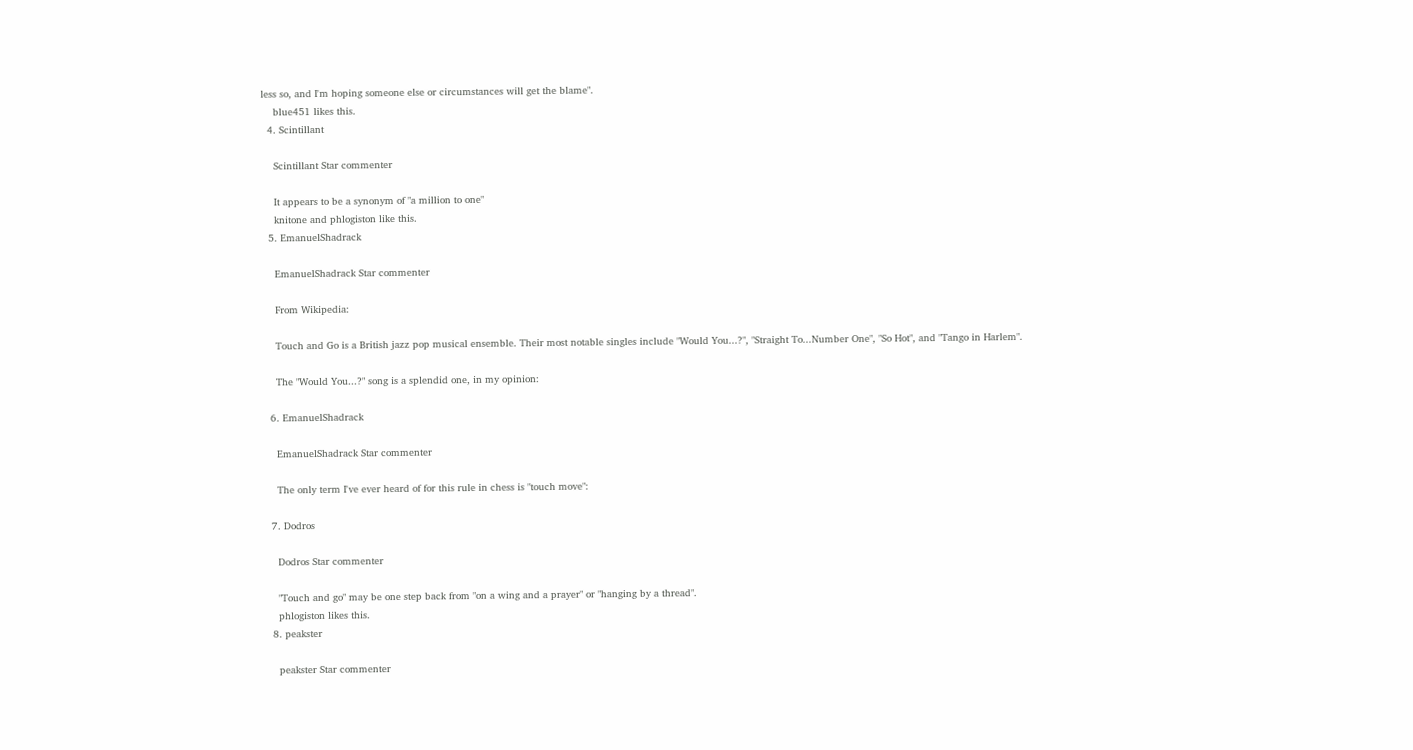less so, and I'm hoping someone else or circumstances will get the blame".
    blue451 likes this.
  4. Scintillant

    Scintillant Star commenter

    It appears to be a synonym of "a million to one"
    knitone and phlogiston like this.
  5. EmanuelShadrack

    EmanuelShadrack Star commenter

    From Wikipedia:

    Touch and Go is a British jazz pop musical ensemble. Their most notable singles include "Would You...?", "Straight To...Number One", "So Hot", and "Tango in Harlem".

    The "Would You...?" song is a splendid one, in my opinion:

  6. EmanuelShadrack

    EmanuelShadrack Star commenter

    The only term I've ever heard of for this rule in chess is "touch move":

  7. Dodros

    Dodros Star commenter

    "Touch and go" may be one step back from "on a wing and a prayer" or "hanging by a thread".
    phlogiston likes this.
  8. peakster

    peakster Star commenter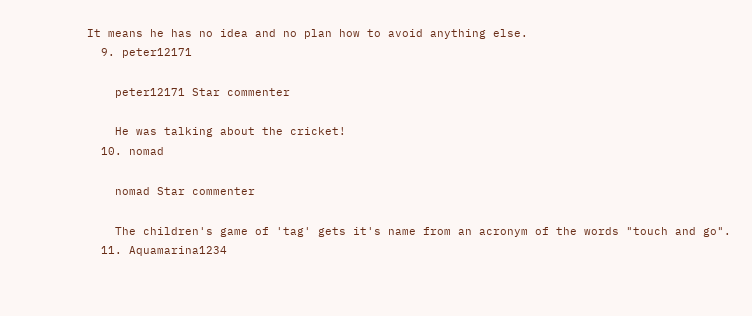It means he has no idea and no plan how to avoid anything else.
  9. peter12171

    peter12171 Star commenter

    He was talking about the cricket!
  10. nomad

    nomad Star commenter

    The children's game of 'tag' gets it's name from an acronym of the words "touch and go".
  11. Aquamarina1234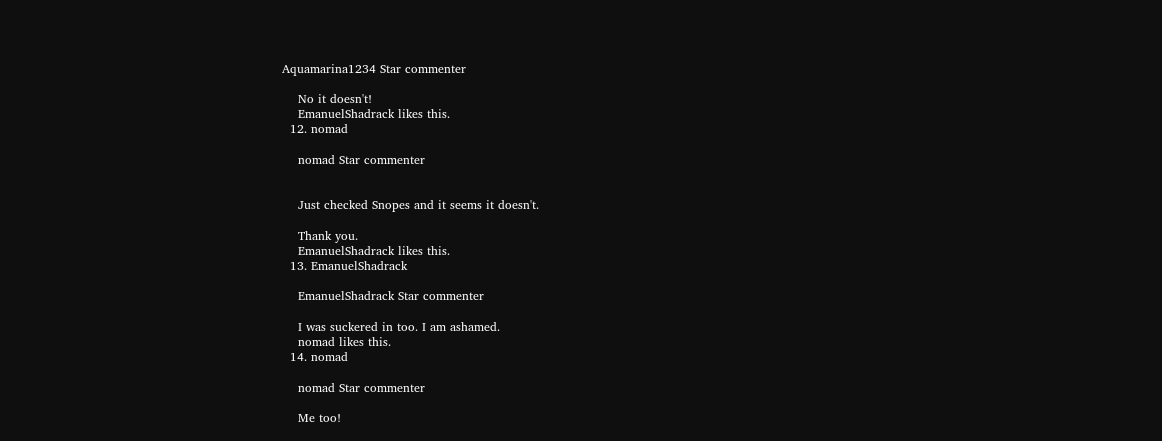Aquamarina1234 Star commenter

    No it doesn't!
    EmanuelShadrack likes this.
  12. nomad

    nomad Star commenter


    Just checked Snopes and it seems it doesn't.

    Thank you.
    EmanuelShadrack likes this.
  13. EmanuelShadrack

    EmanuelShadrack Star commenter

    I was suckered in too. I am ashamed.
    nomad likes this.
  14. nomad

    nomad Star commenter

    Me too!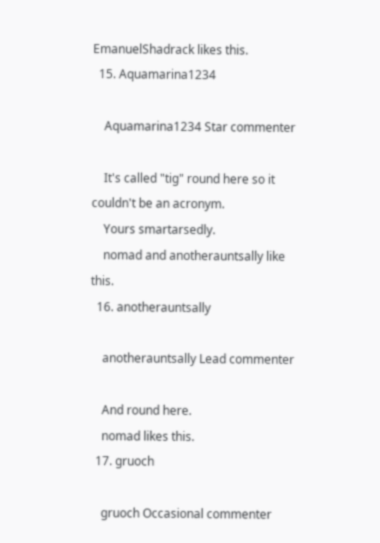EmanuelShadrack likes this.
  15. Aquamarina1234

    Aquamarina1234 Star commenter

    It's called "tig" round here so it couldn't be an acronym.
    Yours smartarsedly.
    nomad and anotherauntsally like this.
  16. anotherauntsally

    anotherauntsally Lead commenter

    And round here.
    nomad likes this.
  17. gruoch

    gruoch Occasional commenter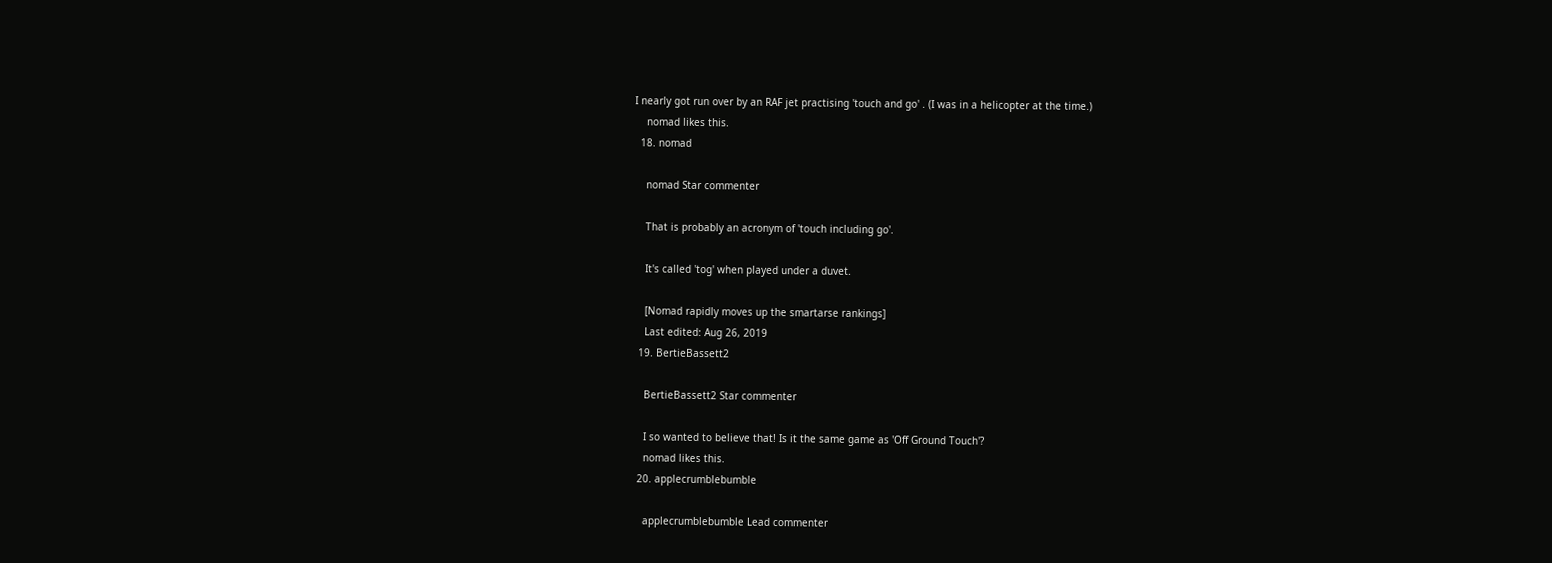I nearly got run over by an RAF jet practising 'touch and go' . (I was in a helicopter at the time.)
    nomad likes this.
  18. nomad

    nomad Star commenter

    That is probably an acronym of 'touch including go'.

    It's called 'tog' when played under a duvet.

    [Nomad rapidly moves up the smartarse rankings]
    Last edited: Aug 26, 2019
  19. BertieBassett2

    BertieBassett2 Star commenter

    I so wanted to believe that! Is it the same game as 'Off Ground Touch'?
    nomad likes this.
  20. applecrumblebumble

    applecrumblebumble Lead commenter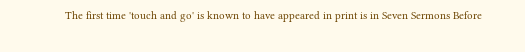The first time 'touch and go' is known to have appeared in print is in Seven Sermons Before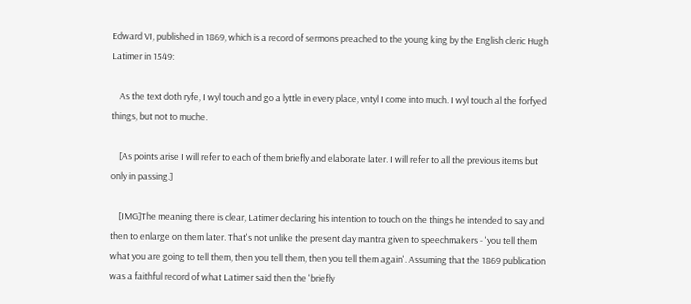Edward VI, published in 1869, which is a record of sermons preached to the young king by the English cleric Hugh Latimer in 1549:

    As the text doth ryfe, I wyl touch and go a lyttle in every place, vntyl I come into much. I wyl touch al the forfyed things, but not to muche.

    [As points arise I will refer to each of them briefly and elaborate later. I will refer to all the previous items but only in passing.]

    [IMG]The meaning there is clear, Latimer declaring his intention to touch on the things he intended to say and then to enlarge on them later. That's not unlike the present day mantra given to speechmakers - 'you tell them what you are going to tell them, then you tell them, then you tell them again'. Assuming that the 1869 publication was a faithful record of what Latimer said then the 'briefly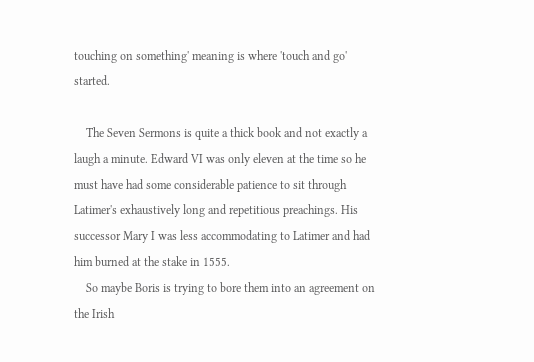touching on something' meaning is where 'touch and go' started.

    The Seven Sermons is quite a thick book and not exactly a laugh a minute. Edward VI was only eleven at the time so he must have had some considerable patience to sit through Latimer's exhaustively long and repetitious preachings. His successor Mary I was less accommodating to Latimer and had him burned at the stake in 1555.
    So maybe Boris is trying to bore them into an agreement on the Irish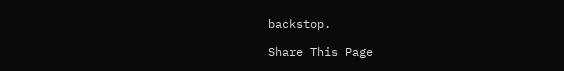backstop.

Share This Page